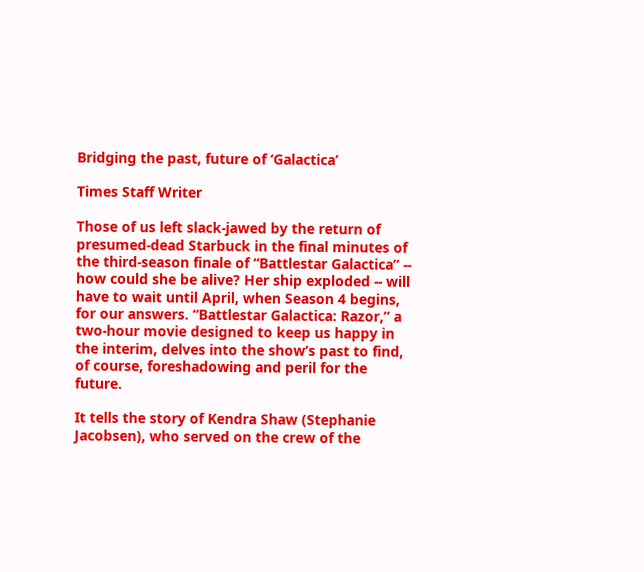Bridging the past, future of ‘Galactica’

Times Staff Writer

Those of us left slack-jawed by the return of presumed-dead Starbuck in the final minutes of the third-season finale of “Battlestar Galactica” -- how could she be alive? Her ship exploded -- will have to wait until April, when Season 4 begins, for our answers. “Battlestar Galactica: Razor,” a two-hour movie designed to keep us happy in the interim, delves into the show’s past to find, of course, foreshadowing and peril for the future.

It tells the story of Kendra Shaw (Stephanie Jacobsen), who served on the crew of the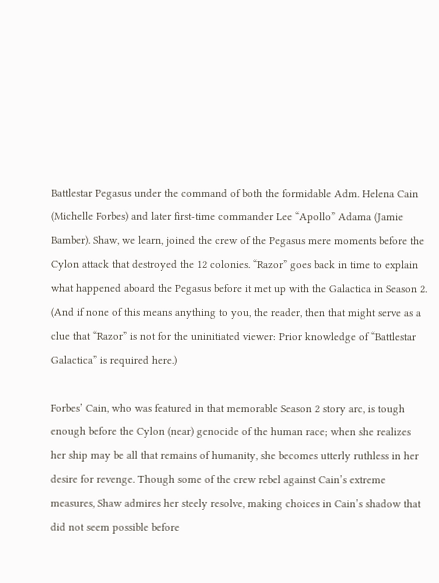Battlestar Pegasus under the command of both the formidable Adm. Helena Cain (Michelle Forbes) and later first-time commander Lee “Apollo” Adama (Jamie Bamber). Shaw, we learn, joined the crew of the Pegasus mere moments before the Cylon attack that destroyed the 12 colonies. “Razor” goes back in time to explain what happened aboard the Pegasus before it met up with the Galactica in Season 2. (And if none of this means anything to you, the reader, then that might serve as a clue that “Razor” is not for the uninitiated viewer: Prior knowledge of “Battlestar Galactica” is required here.)

Forbes’ Cain, who was featured in that memorable Season 2 story arc, is tough enough before the Cylon (near) genocide of the human race; when she realizes her ship may be all that remains of humanity, she becomes utterly ruthless in her desire for revenge. Though some of the crew rebel against Cain’s extreme measures, Shaw admires her steely resolve, making choices in Cain’s shadow that did not seem possible before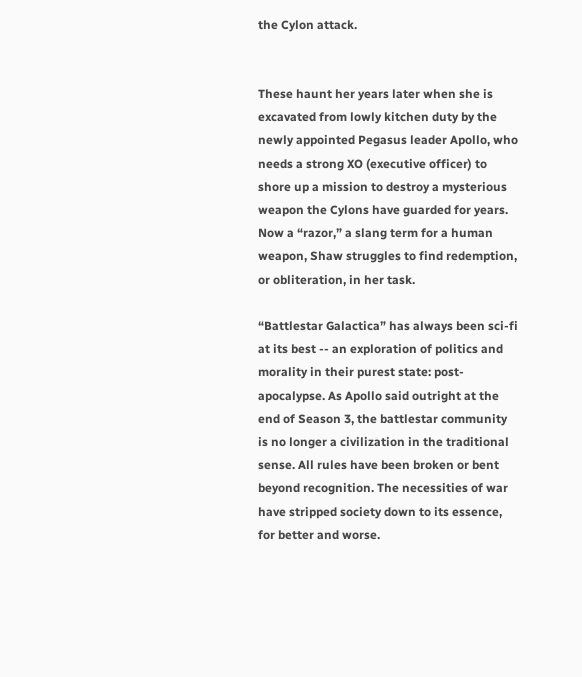the Cylon attack.


These haunt her years later when she is excavated from lowly kitchen duty by the newly appointed Pegasus leader Apollo, who needs a strong XO (executive officer) to shore up a mission to destroy a mysterious weapon the Cylons have guarded for years. Now a “razor,” a slang term for a human weapon, Shaw struggles to find redemption, or obliteration, in her task.

“Battlestar Galactica” has always been sci-fi at its best -- an exploration of politics and morality in their purest state: post-apocalypse. As Apollo said outright at the end of Season 3, the battlestar community is no longer a civilization in the traditional sense. All rules have been broken or bent beyond recognition. The necessities of war have stripped society down to its essence, for better and worse.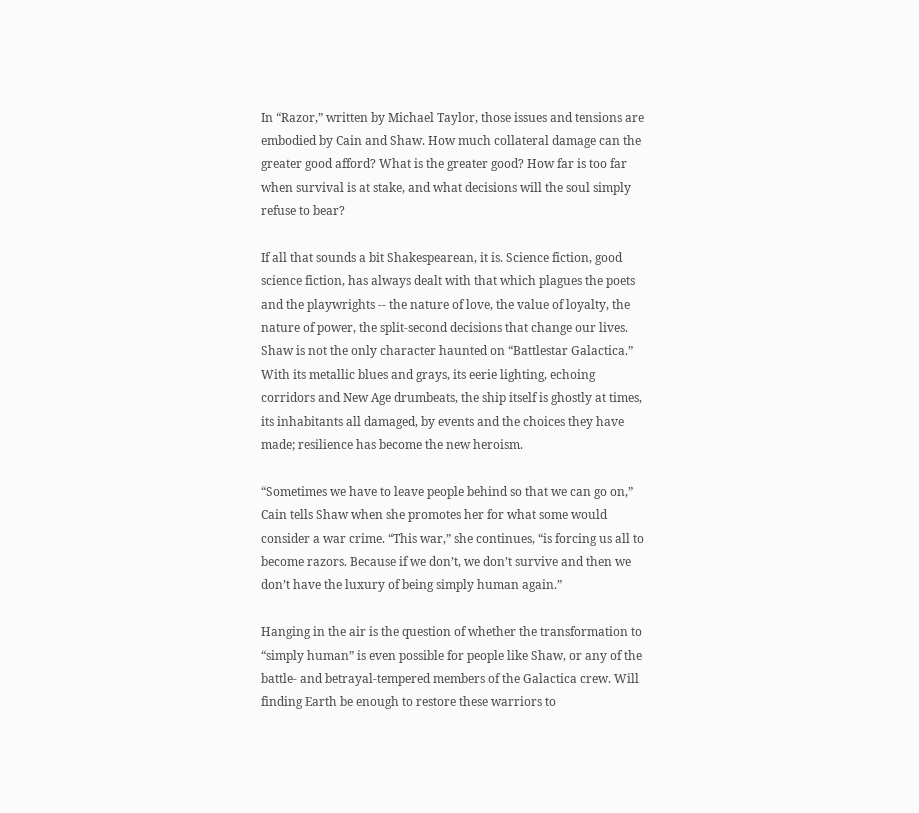In “Razor,” written by Michael Taylor, those issues and tensions are embodied by Cain and Shaw. How much collateral damage can the greater good afford? What is the greater good? How far is too far when survival is at stake, and what decisions will the soul simply refuse to bear?

If all that sounds a bit Shakespearean, it is. Science fiction, good science fiction, has always dealt with that which plagues the poets and the playwrights -- the nature of love, the value of loyalty, the nature of power, the split-second decisions that change our lives. Shaw is not the only character haunted on “Battlestar Galactica.” With its metallic blues and grays, its eerie lighting, echoing corridors and New Age drumbeats, the ship itself is ghostly at times, its inhabitants all damaged, by events and the choices they have made; resilience has become the new heroism.

“Sometimes we have to leave people behind so that we can go on,” Cain tells Shaw when she promotes her for what some would consider a war crime. “This war,” she continues, “is forcing us all to become razors. Because if we don’t, we don’t survive and then we don’t have the luxury of being simply human again.”

Hanging in the air is the question of whether the transformation to “simply human” is even possible for people like Shaw, or any of the battle- and betrayal-tempered members of the Galactica crew. Will finding Earth be enough to restore these warriors to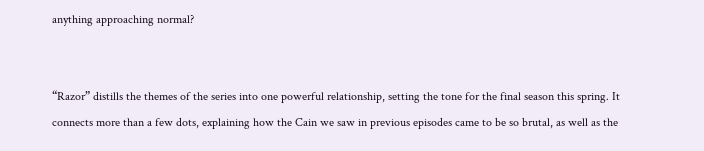anything approaching normal?


“Razor” distills the themes of the series into one powerful relationship, setting the tone for the final season this spring. It connects more than a few dots, explaining how the Cain we saw in previous episodes came to be so brutal, as well as the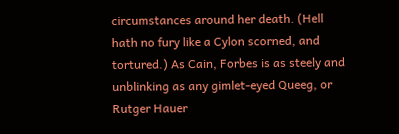circumstances around her death. (Hell hath no fury like a Cylon scorned, and tortured.) As Cain, Forbes is as steely and unblinking as any gimlet-eyed Queeg, or Rutger Hauer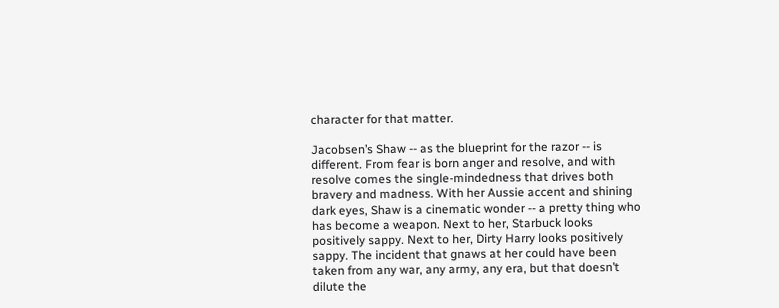character for that matter.

Jacobsen’s Shaw -- as the blueprint for the razor -- is different. From fear is born anger and resolve, and with resolve comes the single-mindedness that drives both bravery and madness. With her Aussie accent and shining dark eyes, Shaw is a cinematic wonder -- a pretty thing who has become a weapon. Next to her, Starbuck looks positively sappy. Next to her, Dirty Harry looks positively sappy. The incident that gnaws at her could have been taken from any war, any army, any era, but that doesn’t dilute the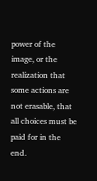power of the image, or the realization that some actions are not erasable, that all choices must be paid for in the end.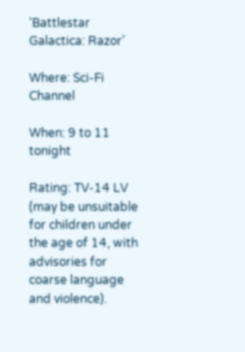‘Battlestar Galactica: Razor’

Where: Sci-Fi Channel

When: 9 to 11 tonight

Rating: TV-14 LV (may be unsuitable for children under the age of 14, with advisories for coarse language and violence).